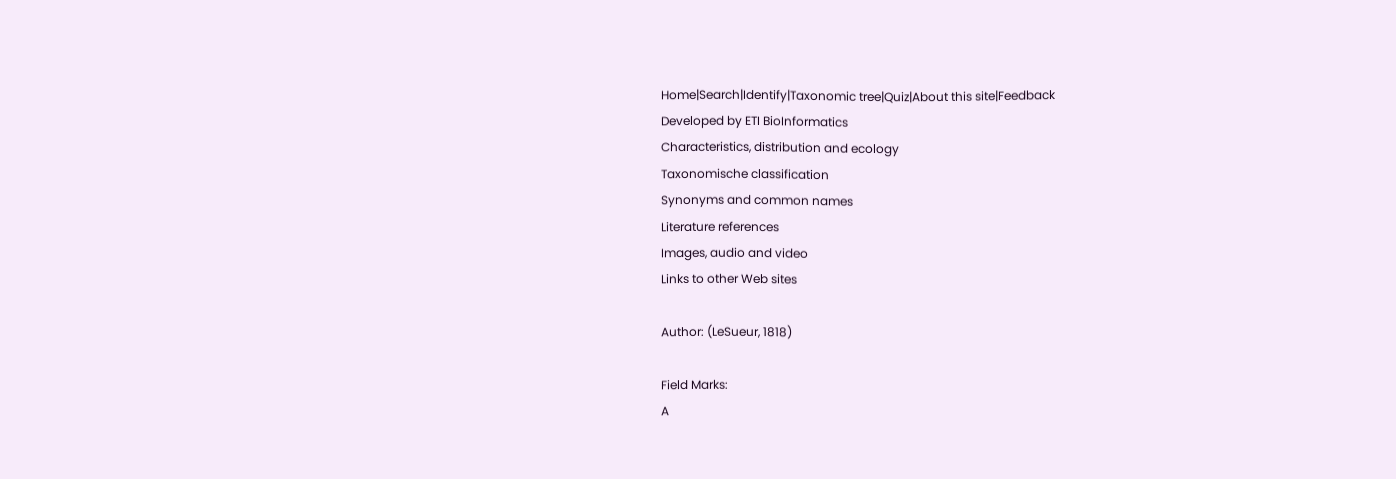Home|Search|Identify|Taxonomic tree|Quiz|About this site|Feedback
Developed by ETI BioInformatics
Characteristics, distribution and ecology
Taxonomische classification
Synonyms and common names
Literature references
Images, audio and video
Links to other Web sites

Author: (LeSueur, 1818)

Field Marks:
A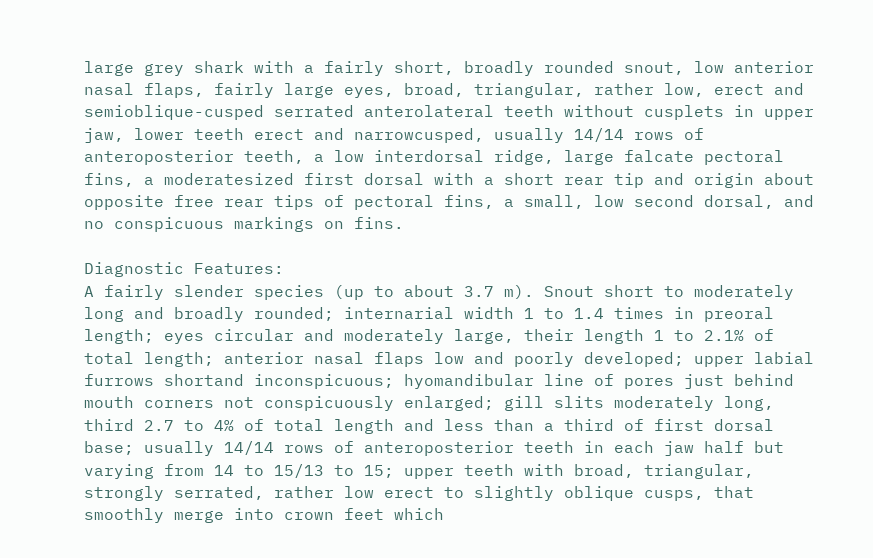large grey shark with a fairly short, broadly rounded snout, low anterior nasal flaps, fairly large eyes, broad, triangular, rather low, erect and semioblique-cusped serrated anterolateral teeth without cusplets in upper jaw, lower teeth erect and narrowcusped, usually 14/14 rows of anteroposterior teeth, a low interdorsal ridge, large falcate pectoral fins, a moderatesized first dorsal with a short rear tip and origin about opposite free rear tips of pectoral fins, a small, low second dorsal, and no conspicuous markings on fins.

Diagnostic Features:
A fairly slender species (up to about 3.7 m). Snout short to moderately long and broadly rounded; internarial width 1 to 1.4 times in preoral length; eyes circular and moderately large, their length 1 to 2.1% of total length; anterior nasal flaps low and poorly developed; upper labial furrows shortand inconspicuous; hyomandibular line of pores just behind mouth corners not conspicuously enlarged; gill slits moderately long, third 2.7 to 4% of total length and less than a third of first dorsal base; usually 14/14 rows of anteroposterior teeth in each jaw half but varying from 14 to 15/13 to 15; upper teeth with broad, triangular, strongly serrated, rather low erect to slightly oblique cusps, that smoothly merge into crown feet which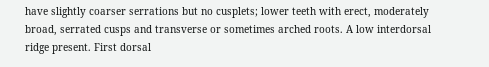have slightly coarser serrations but no cusplets; lower teeth with erect, moderately broad, serrated cusps and transverse or sometimes arched roots. A low interdorsal ridge present. First dorsal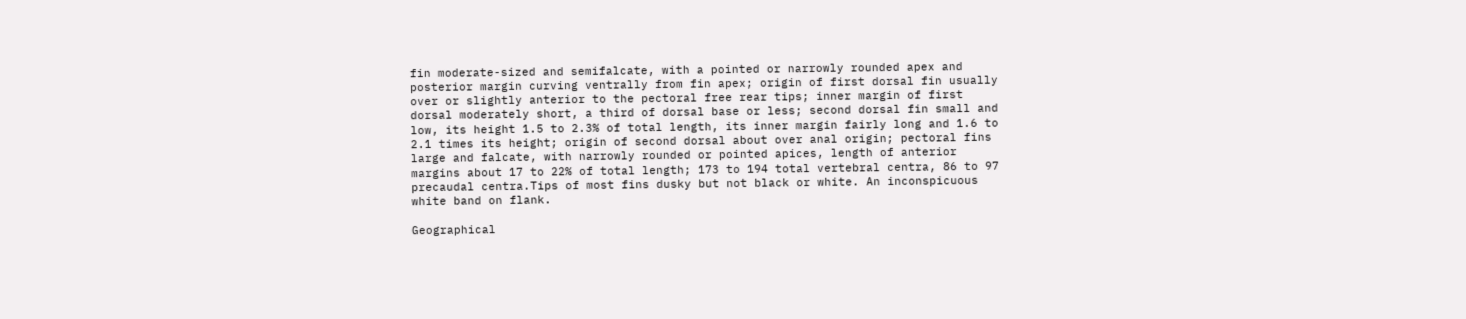fin moderate-sized and semifalcate, with a pointed or narrowly rounded apex and posterior margin curving ventrally from fin apex; origin of first dorsal fin usually over or slightly anterior to the pectoral free rear tips; inner margin of first dorsal moderately short, a third of dorsal base or less; second dorsal fin small and low, its height 1.5 to 2.3% of total length, its inner margin fairly long and 1.6 to 2.1 times its height; origin of second dorsal about over anal origin; pectoral fins large and falcate, with narrowly rounded or pointed apices, length of anterior margins about 17 to 22% of total length; 173 to 194 total vertebral centra, 86 to 97 precaudal centra.Tips of most fins dusky but not black or white. An inconspicuous white band on flank.

Geographical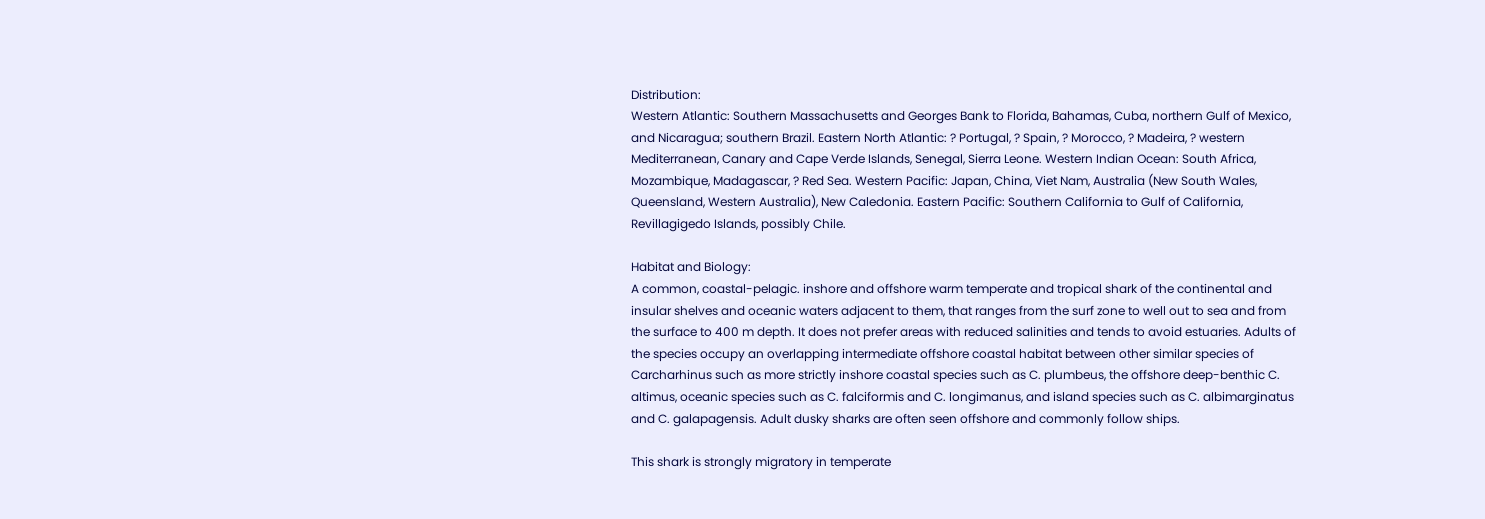Distribution:
Western Atlantic: Southern Massachusetts and Georges Bank to Florida, Bahamas, Cuba, northern Gulf of Mexico, and Nicaragua; southern Brazil. Eastern North Atlantic: ? Portugal, ? Spain, ? Morocco, ? Madeira, ? western Mediterranean, Canary and Cape Verde Islands, Senegal, Sierra Leone. Western Indian Ocean: South Africa, Mozambique, Madagascar, ? Red Sea. Western Pacific: Japan, China, Viet Nam, Australia (New South Wales, Queensland, Western Australia), New Caledonia. Eastern Pacific: Southern California to Gulf of California, Revillagigedo Islands, possibly Chile.

Habitat and Biology:
A common, coastal-pelagic. inshore and offshore warm temperate and tropical shark of the continental and insular shelves and oceanic waters adjacent to them, that ranges from the surf zone to well out to sea and from the surface to 400 m depth. It does not prefer areas with reduced salinities and tends to avoid estuaries. Adults of the species occupy an overlapping intermediate offshore coastal habitat between other similar species of Carcharhinus such as more strictly inshore coastal species such as C. plumbeus, the offshore deep-benthic C. altimus, oceanic species such as C. falciformis and C. longimanus, and island species such as C. albimarginatus and C. galapagensis. Adult dusky sharks are often seen offshore and commonly follow ships.

This shark is strongly migratory in temperate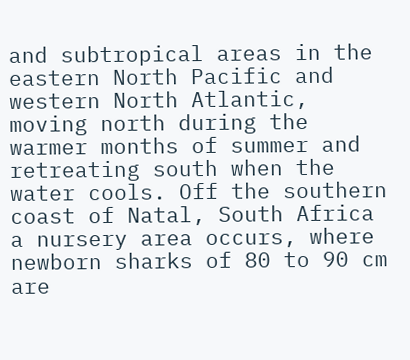and subtropical areas in the eastern North Pacific and western North Atlantic, moving north during the warmer months of summer and retreating south when the water cools. Off the southern coast of Natal, South Africa a nursery area occurs, where newborn sharks of 80 to 90 cm are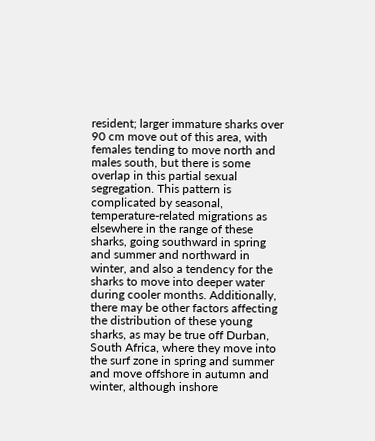resident; larger immature sharks over 90 cm move out of this area, with females tending to move north and males south, but there is some overlap in this partial sexual segregation. This pattern is complicated by seasonal, temperature-related migrations as elsewhere in the range of these sharks, going southward in spring and summer and northward in winter, and also a tendency for the sharks to move into deeper water during cooler months. Additionally, there may be other factors affecting the distribution of these young sharks, as may be true off Durban, South Africa, where they move into the surf zone in spring and summer and move offshore in autumn and winter, although inshore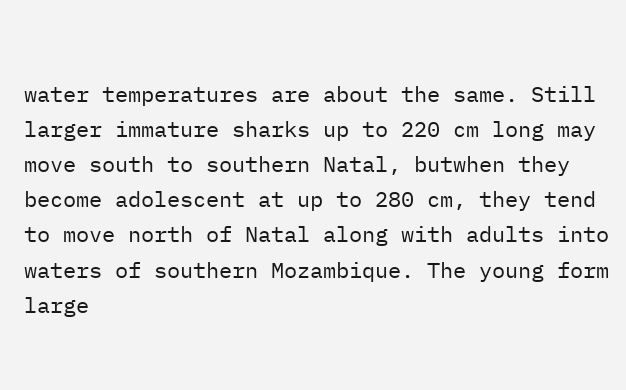water temperatures are about the same. Still larger immature sharks up to 220 cm long may move south to southern Natal, butwhen they become adolescent at up to 280 cm, they tend to move north of Natal along with adults into waters of southern Mozambique. The young form large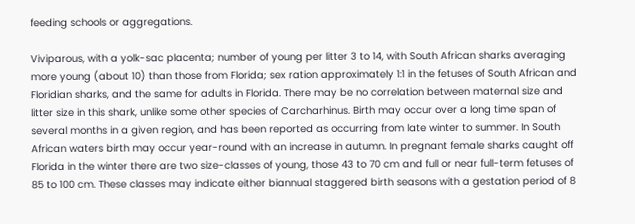feeding schools or aggregations.

Viviparous, with a yolk-sac placenta; number of young per litter 3 to 14, with South African sharks averaging more young (about 10) than those from Florida; sex ration approximately 1:1 in the fetuses of South African and Floridian sharks, and the same for adults in Florida. There may be no correlation between maternal size and litter size in this shark, unlike some other species of Carcharhinus. Birth may occur over a long time span of several months in a given region, and has been reported as occurring from late winter to summer. In South African waters birth may occur year-round with an increase in autumn. In pregnant female sharks caught off Florida in the winter there are two size-classes of young, those 43 to 70 cm and full or near full-term fetuses of 85 to 100 cm. These classes may indicate either biannual staggered birth seasons with a gestation period of 8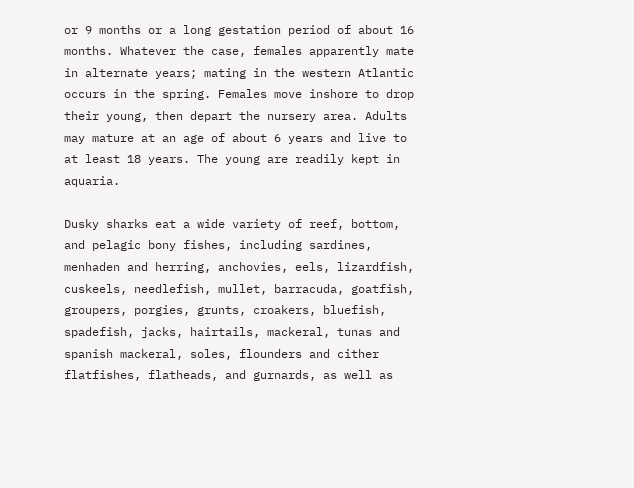or 9 months or a long gestation period of about 16 months. Whatever the case, females apparently mate in alternate years; mating in the western Atlantic occurs in the spring. Females move inshore to drop their young, then depart the nursery area. Adults may mature at an age of about 6 years and live to at least 18 years. The young are readily kept in aquaria.

Dusky sharks eat a wide variety of reef, bottom, and pelagic bony fishes, including sardines, menhaden and herring, anchovies, eels, lizardfish, cuskeels, needlefish, mullet, barracuda, goatfish, groupers, porgies, grunts, croakers, bluefish, spadefish, jacks, hairtails, mackeral, tunas and spanish mackeral, soles, flounders and cither flatfishes, flatheads, and gurnards, as well as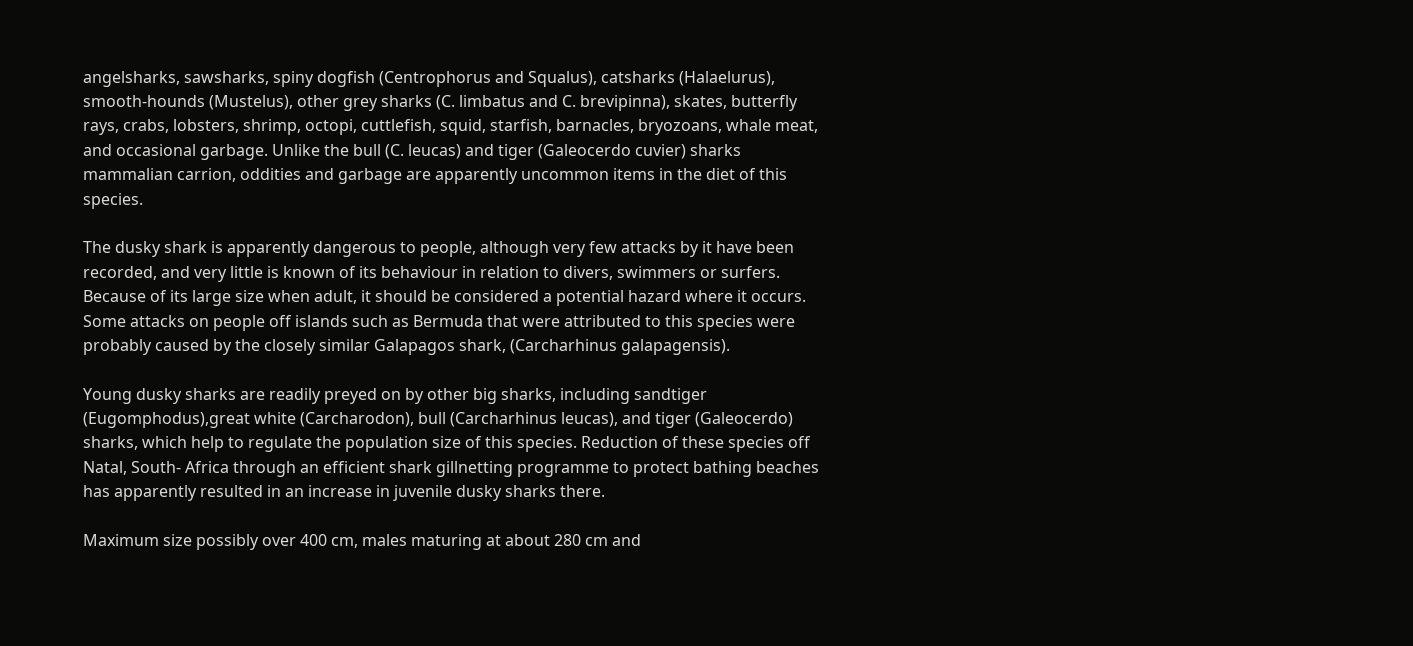angelsharks, sawsharks, spiny dogfish (Centrophorus and Squalus), catsharks (Halaelurus), smooth-hounds (Mustelus), other grey sharks (C. limbatus and C. brevipinna), skates, butterfly rays, crabs, lobsters, shrimp, octopi, cuttlefish, squid, starfish, barnacles, bryozoans, whale meat, and occasional garbage. Unlike the bull (C. leucas) and tiger (Galeocerdo cuvier) sharks mammalian carrion, oddities and garbage are apparently uncommon items in the diet of this species.

The dusky shark is apparently dangerous to people, although very few attacks by it have been recorded, and very little is known of its behaviour in relation to divers, swimmers or surfers. Because of its large size when adult, it should be considered a potential hazard where it occurs. Some attacks on people off islands such as Bermuda that were attributed to this species were probably caused by the closely similar Galapagos shark, (Carcharhinus galapagensis).

Young dusky sharks are readily preyed on by other big sharks, including sandtiger (Eugomphodus),great white (Carcharodon), bull (Carcharhinus leucas), and tiger (Galeocerdo) sharks, which help to regulate the population size of this species. Reduction of these species off Natal, South- Africa through an efficient shark gillnetting programme to protect bathing beaches has apparently resulted in an increase in juvenile dusky sharks there.

Maximum size possibly over 400 cm, males maturing at about 280 cm and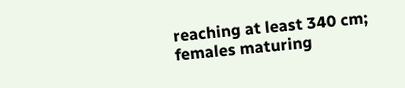reaching at least 340 cm; females maturing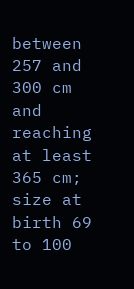between 257 and 300 cm and reaching at least 365 cm; size at birth 69 to 100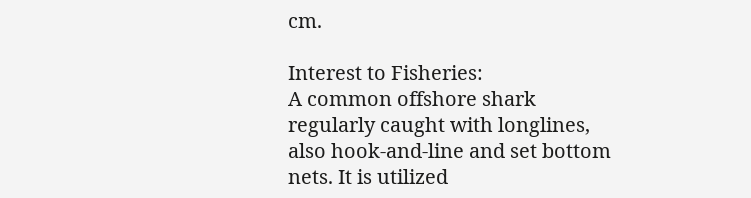cm.

Interest to Fisheries:
A common offshore shark regularly caught with longlines, also hook-and-line and set bottom nets. It is utilized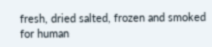fresh, dried salted, frozen and smoked for human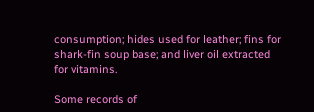consumption; hides used for leather; fins for shark-fin soup base; and liver oil extracted for vitamins.

Some records of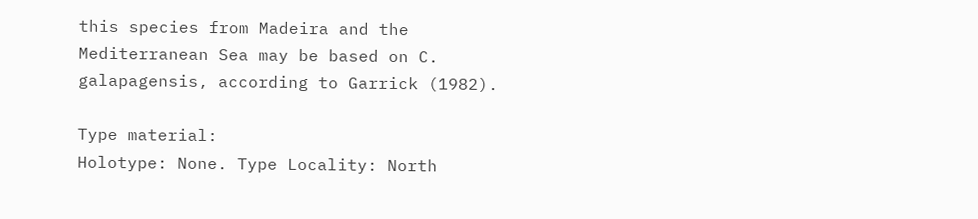this species from Madeira and the Mediterranean Sea may be based on C. galapagensis, according to Garrick (1982).

Type material:
Holotype: None. Type Locality: North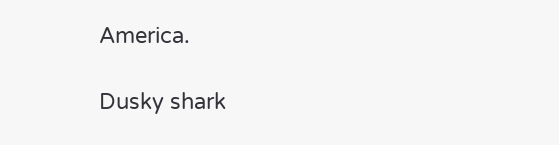America.

Dusky shark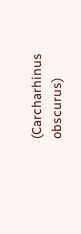(Carcharhinus obscurus)